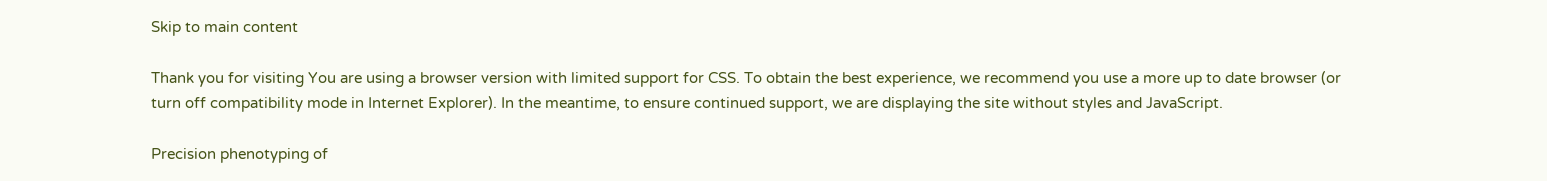Skip to main content

Thank you for visiting You are using a browser version with limited support for CSS. To obtain the best experience, we recommend you use a more up to date browser (or turn off compatibility mode in Internet Explorer). In the meantime, to ensure continued support, we are displaying the site without styles and JavaScript.

Precision phenotyping of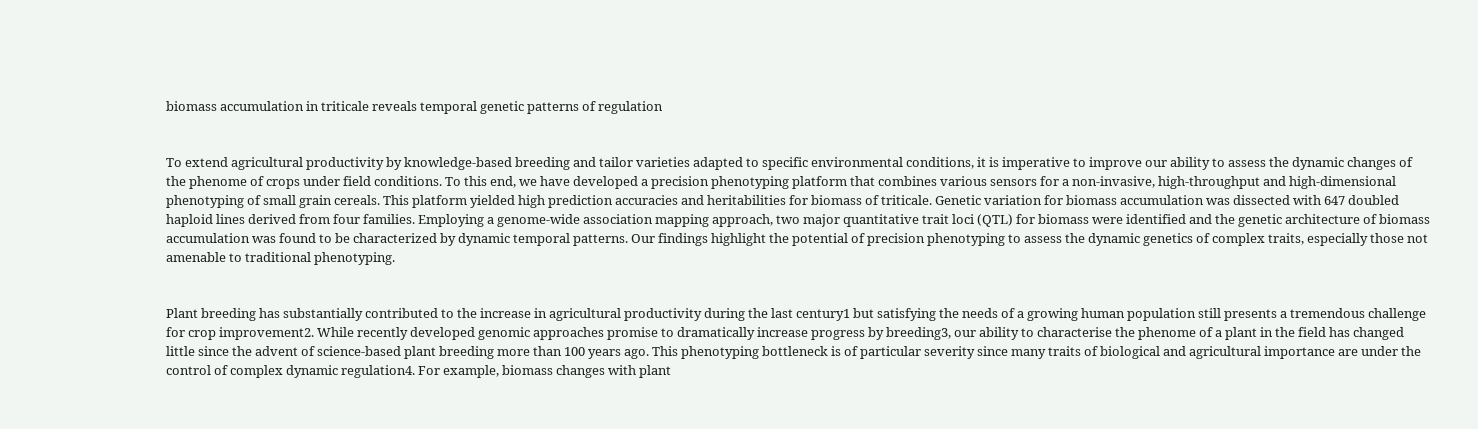biomass accumulation in triticale reveals temporal genetic patterns of regulation


To extend agricultural productivity by knowledge-based breeding and tailor varieties adapted to specific environmental conditions, it is imperative to improve our ability to assess the dynamic changes of the phenome of crops under field conditions. To this end, we have developed a precision phenotyping platform that combines various sensors for a non-invasive, high-throughput and high-dimensional phenotyping of small grain cereals. This platform yielded high prediction accuracies and heritabilities for biomass of triticale. Genetic variation for biomass accumulation was dissected with 647 doubled haploid lines derived from four families. Employing a genome-wide association mapping approach, two major quantitative trait loci (QTL) for biomass were identified and the genetic architecture of biomass accumulation was found to be characterized by dynamic temporal patterns. Our findings highlight the potential of precision phenotyping to assess the dynamic genetics of complex traits, especially those not amenable to traditional phenotyping.


Plant breeding has substantially contributed to the increase in agricultural productivity during the last century1 but satisfying the needs of a growing human population still presents a tremendous challenge for crop improvement2. While recently developed genomic approaches promise to dramatically increase progress by breeding3, our ability to characterise the phenome of a plant in the field has changed little since the advent of science-based plant breeding more than 100 years ago. This phenotyping bottleneck is of particular severity since many traits of biological and agricultural importance are under the control of complex dynamic regulation4. For example, biomass changes with plant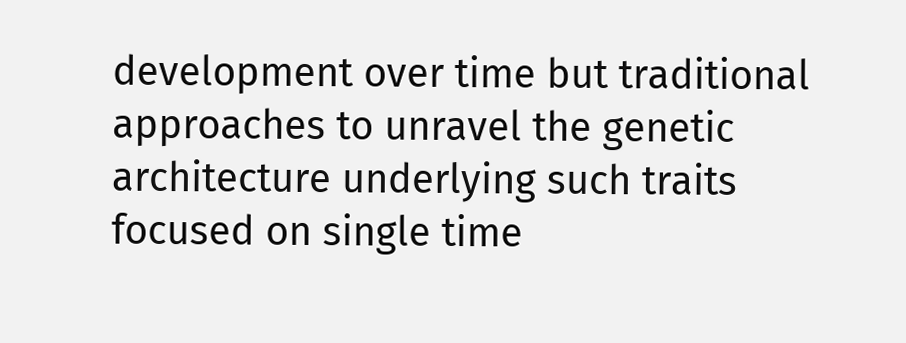development over time but traditional approaches to unravel the genetic architecture underlying such traits focused on single time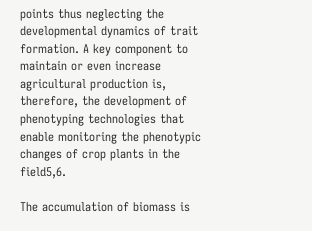points thus neglecting the developmental dynamics of trait formation. A key component to maintain or even increase agricultural production is, therefore, the development of phenotyping technologies that enable monitoring the phenotypic changes of crop plants in the field5,6.

The accumulation of biomass is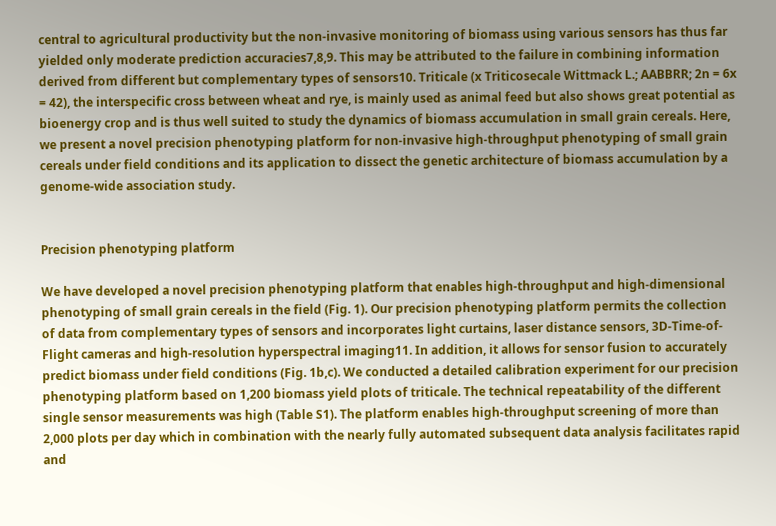central to agricultural productivity but the non-invasive monitoring of biomass using various sensors has thus far yielded only moderate prediction accuracies7,8,9. This may be attributed to the failure in combining information derived from different but complementary types of sensors10. Triticale (x Triticosecale Wittmack L.; AABBRR; 2n = 6x = 42), the interspecific cross between wheat and rye, is mainly used as animal feed but also shows great potential as bioenergy crop and is thus well suited to study the dynamics of biomass accumulation in small grain cereals. Here, we present a novel precision phenotyping platform for non-invasive high-throughput phenotyping of small grain cereals under field conditions and its application to dissect the genetic architecture of biomass accumulation by a genome-wide association study.


Precision phenotyping platform

We have developed a novel precision phenotyping platform that enables high-throughput and high-dimensional phenotyping of small grain cereals in the field (Fig. 1). Our precision phenotyping platform permits the collection of data from complementary types of sensors and incorporates light curtains, laser distance sensors, 3D-Time-of-Flight cameras and high-resolution hyperspectral imaging11. In addition, it allows for sensor fusion to accurately predict biomass under field conditions (Fig. 1b,c). We conducted a detailed calibration experiment for our precision phenotyping platform based on 1,200 biomass yield plots of triticale. The technical repeatability of the different single sensor measurements was high (Table S1). The platform enables high-throughput screening of more than 2,000 plots per day which in combination with the nearly fully automated subsequent data analysis facilitates rapid and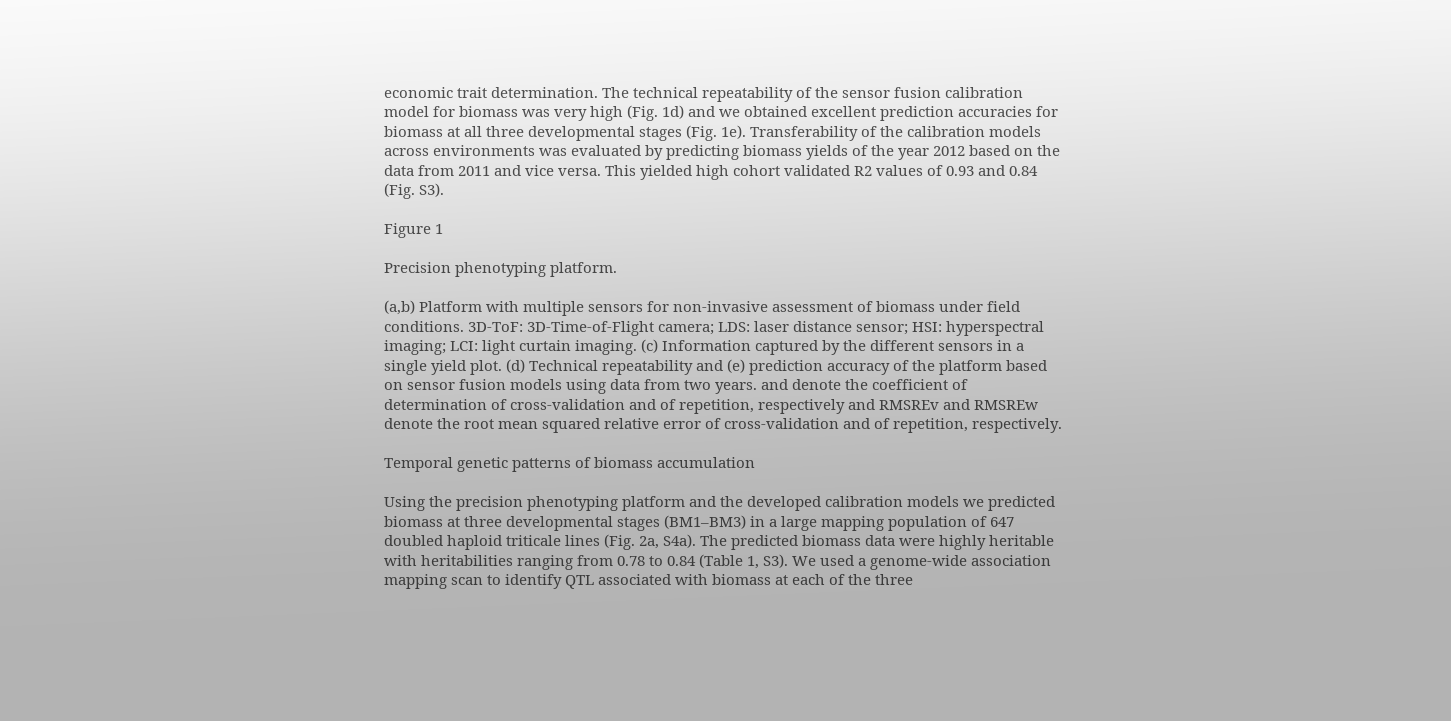economic trait determination. The technical repeatability of the sensor fusion calibration model for biomass was very high (Fig. 1d) and we obtained excellent prediction accuracies for biomass at all three developmental stages (Fig. 1e). Transferability of the calibration models across environments was evaluated by predicting biomass yields of the year 2012 based on the data from 2011 and vice versa. This yielded high cohort validated R2 values of 0.93 and 0.84 (Fig. S3).

Figure 1

Precision phenotyping platform.

(a,b) Platform with multiple sensors for non-invasive assessment of biomass under field conditions. 3D-ToF: 3D-Time-of-Flight camera; LDS: laser distance sensor; HSI: hyperspectral imaging; LCI: light curtain imaging. (c) Information captured by the different sensors in a single yield plot. (d) Technical repeatability and (e) prediction accuracy of the platform based on sensor fusion models using data from two years. and denote the coefficient of determination of cross-validation and of repetition, respectively and RMSREv and RMSREw denote the root mean squared relative error of cross-validation and of repetition, respectively.

Temporal genetic patterns of biomass accumulation

Using the precision phenotyping platform and the developed calibration models we predicted biomass at three developmental stages (BM1–BM3) in a large mapping population of 647 doubled haploid triticale lines (Fig. 2a, S4a). The predicted biomass data were highly heritable with heritabilities ranging from 0.78 to 0.84 (Table 1, S3). We used a genome-wide association mapping scan to identify QTL associated with biomass at each of the three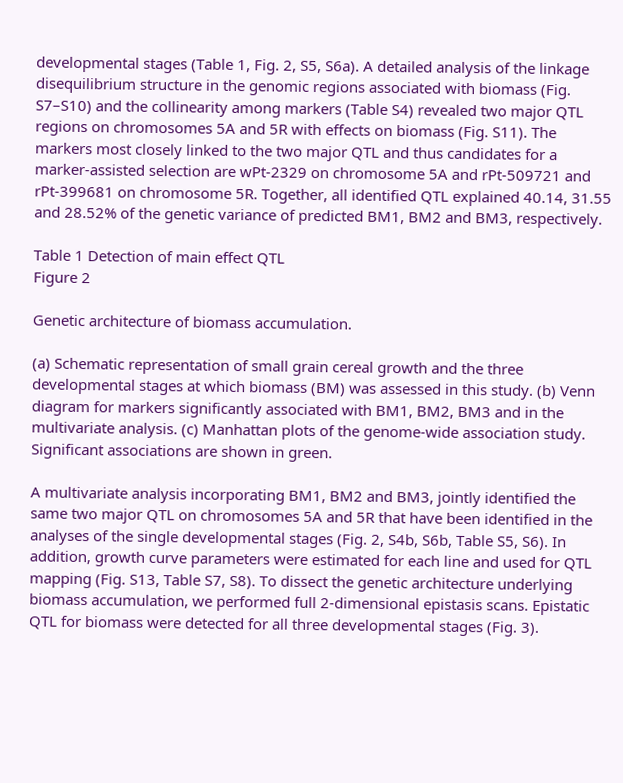developmental stages (Table 1, Fig. 2, S5, S6a). A detailed analysis of the linkage disequilibrium structure in the genomic regions associated with biomass (Fig. S7–S10) and the collinearity among markers (Table S4) revealed two major QTL regions on chromosomes 5A and 5R with effects on biomass (Fig. S11). The markers most closely linked to the two major QTL and thus candidates for a marker-assisted selection are wPt-2329 on chromosome 5A and rPt-509721 and rPt-399681 on chromosome 5R. Together, all identified QTL explained 40.14, 31.55 and 28.52% of the genetic variance of predicted BM1, BM2 and BM3, respectively.

Table 1 Detection of main effect QTL
Figure 2

Genetic architecture of biomass accumulation.

(a) Schematic representation of small grain cereal growth and the three developmental stages at which biomass (BM) was assessed in this study. (b) Venn diagram for markers significantly associated with BM1, BM2, BM3 and in the multivariate analysis. (c) Manhattan plots of the genome-wide association study. Significant associations are shown in green.

A multivariate analysis incorporating BM1, BM2 and BM3, jointly identified the same two major QTL on chromosomes 5A and 5R that have been identified in the analyses of the single developmental stages (Fig. 2, S4b, S6b, Table S5, S6). In addition, growth curve parameters were estimated for each line and used for QTL mapping (Fig. S13, Table S7, S8). To dissect the genetic architecture underlying biomass accumulation, we performed full 2-dimensional epistasis scans. Epistatic QTL for biomass were detected for all three developmental stages (Fig. 3).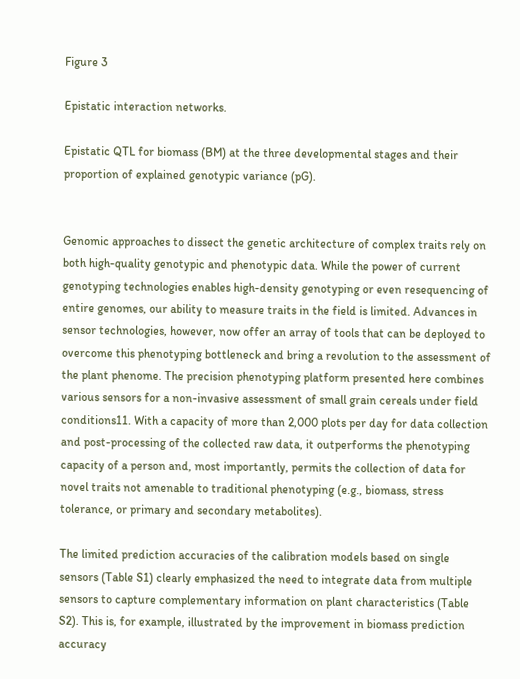Figure 3

Epistatic interaction networks.

Epistatic QTL for biomass (BM) at the three developmental stages and their proportion of explained genotypic variance (pG).


Genomic approaches to dissect the genetic architecture of complex traits rely on both high-quality genotypic and phenotypic data. While the power of current genotyping technologies enables high-density genotyping or even resequencing of entire genomes, our ability to measure traits in the field is limited. Advances in sensor technologies, however, now offer an array of tools that can be deployed to overcome this phenotyping bottleneck and bring a revolution to the assessment of the plant phenome. The precision phenotyping platform presented here combines various sensors for a non-invasive assessment of small grain cereals under field conditions11. With a capacity of more than 2,000 plots per day for data collection and post-processing of the collected raw data, it outperforms the phenotyping capacity of a person and, most importantly, permits the collection of data for novel traits not amenable to traditional phenotyping (e.g., biomass, stress tolerance, or primary and secondary metabolites).

The limited prediction accuracies of the calibration models based on single sensors (Table S1) clearly emphasized the need to integrate data from multiple sensors to capture complementary information on plant characteristics (Table S2). This is, for example, illustrated by the improvement in biomass prediction accuracy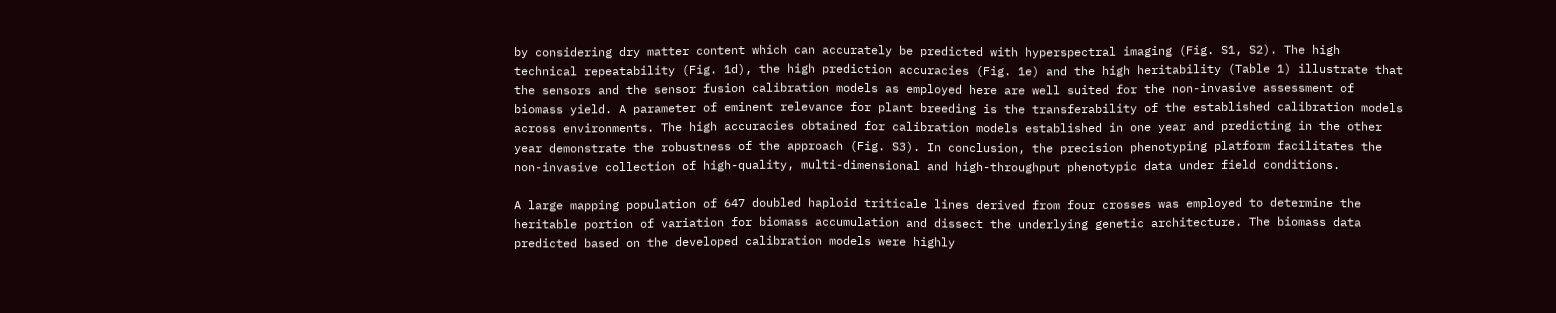by considering dry matter content which can accurately be predicted with hyperspectral imaging (Fig. S1, S2). The high technical repeatability (Fig. 1d), the high prediction accuracies (Fig. 1e) and the high heritability (Table 1) illustrate that the sensors and the sensor fusion calibration models as employed here are well suited for the non-invasive assessment of biomass yield. A parameter of eminent relevance for plant breeding is the transferability of the established calibration models across environments. The high accuracies obtained for calibration models established in one year and predicting in the other year demonstrate the robustness of the approach (Fig. S3). In conclusion, the precision phenotyping platform facilitates the non-invasive collection of high-quality, multi-dimensional and high-throughput phenotypic data under field conditions.

A large mapping population of 647 doubled haploid triticale lines derived from four crosses was employed to determine the heritable portion of variation for biomass accumulation and dissect the underlying genetic architecture. The biomass data predicted based on the developed calibration models were highly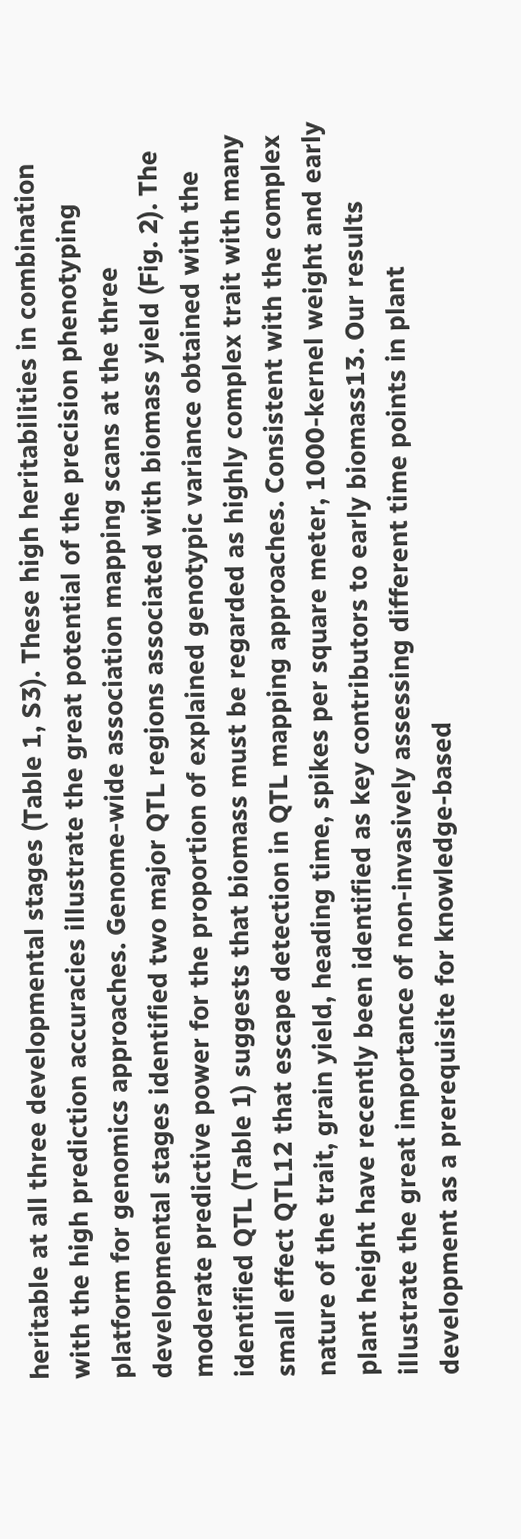heritable at all three developmental stages (Table 1, S3). These high heritabilities in combination with the high prediction accuracies illustrate the great potential of the precision phenotyping platform for genomics approaches. Genome-wide association mapping scans at the three developmental stages identified two major QTL regions associated with biomass yield (Fig. 2). The moderate predictive power for the proportion of explained genotypic variance obtained with the identified QTL (Table 1) suggests that biomass must be regarded as highly complex trait with many small effect QTL12 that escape detection in QTL mapping approaches. Consistent with the complex nature of the trait, grain yield, heading time, spikes per square meter, 1000-kernel weight and early plant height have recently been identified as key contributors to early biomass13. Our results illustrate the great importance of non-invasively assessing different time points in plant development as a prerequisite for knowledge-based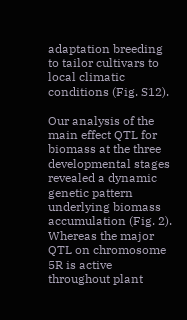adaptation breeding to tailor cultivars to local climatic conditions (Fig. S12).

Our analysis of the main effect QTL for biomass at the three developmental stages revealed a dynamic genetic pattern underlying biomass accumulation (Fig. 2). Whereas the major QTL on chromosome 5R is active throughout plant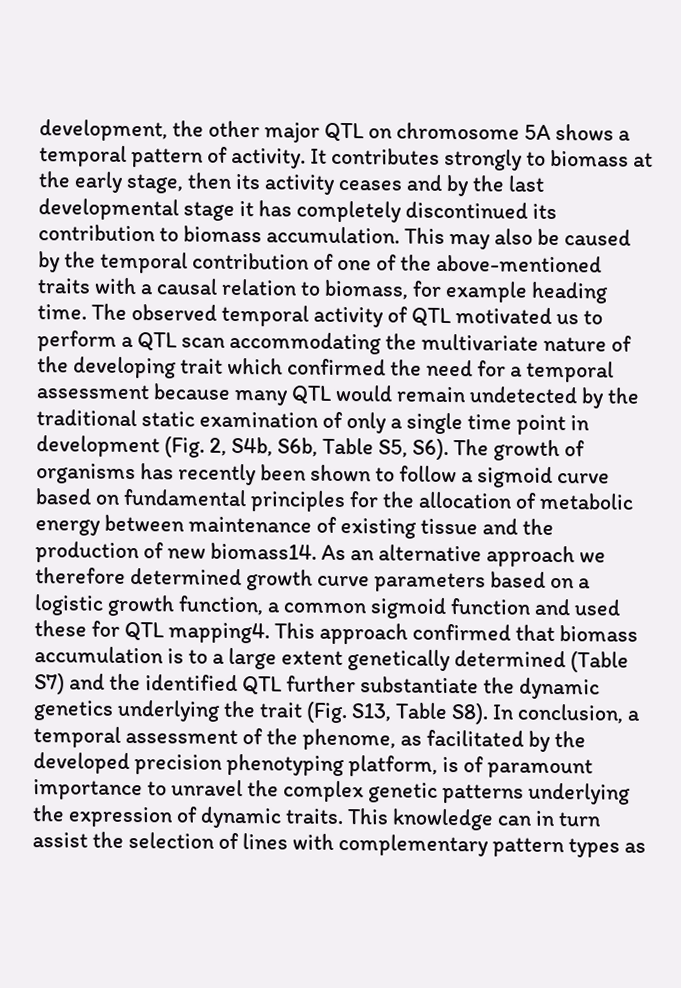development, the other major QTL on chromosome 5A shows a temporal pattern of activity. It contributes strongly to biomass at the early stage, then its activity ceases and by the last developmental stage it has completely discontinued its contribution to biomass accumulation. This may also be caused by the temporal contribution of one of the above-mentioned traits with a causal relation to biomass, for example heading time. The observed temporal activity of QTL motivated us to perform a QTL scan accommodating the multivariate nature of the developing trait which confirmed the need for a temporal assessment because many QTL would remain undetected by the traditional static examination of only a single time point in development (Fig. 2, S4b, S6b, Table S5, S6). The growth of organisms has recently been shown to follow a sigmoid curve based on fundamental principles for the allocation of metabolic energy between maintenance of existing tissue and the production of new biomass14. As an alternative approach we therefore determined growth curve parameters based on a logistic growth function, a common sigmoid function and used these for QTL mapping4. This approach confirmed that biomass accumulation is to a large extent genetically determined (Table S7) and the identified QTL further substantiate the dynamic genetics underlying the trait (Fig. S13, Table S8). In conclusion, a temporal assessment of the phenome, as facilitated by the developed precision phenotyping platform, is of paramount importance to unravel the complex genetic patterns underlying the expression of dynamic traits. This knowledge can in turn assist the selection of lines with complementary pattern types as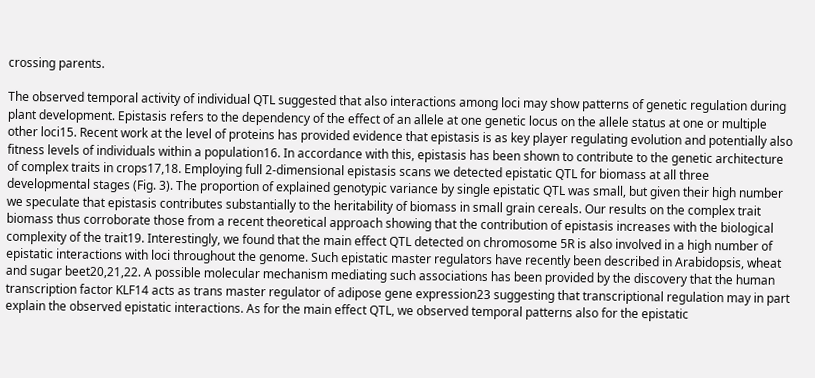crossing parents.

The observed temporal activity of individual QTL suggested that also interactions among loci may show patterns of genetic regulation during plant development. Epistasis refers to the dependency of the effect of an allele at one genetic locus on the allele status at one or multiple other loci15. Recent work at the level of proteins has provided evidence that epistasis is as key player regulating evolution and potentially also fitness levels of individuals within a population16. In accordance with this, epistasis has been shown to contribute to the genetic architecture of complex traits in crops17,18. Employing full 2-dimensional epistasis scans we detected epistatic QTL for biomass at all three developmental stages (Fig. 3). The proportion of explained genotypic variance by single epistatic QTL was small, but given their high number we speculate that epistasis contributes substantially to the heritability of biomass in small grain cereals. Our results on the complex trait biomass thus corroborate those from a recent theoretical approach showing that the contribution of epistasis increases with the biological complexity of the trait19. Interestingly, we found that the main effect QTL detected on chromosome 5R is also involved in a high number of epistatic interactions with loci throughout the genome. Such epistatic master regulators have recently been described in Arabidopsis, wheat and sugar beet20,21,22. A possible molecular mechanism mediating such associations has been provided by the discovery that the human transcription factor KLF14 acts as trans master regulator of adipose gene expression23 suggesting that transcriptional regulation may in part explain the observed epistatic interactions. As for the main effect QTL, we observed temporal patterns also for the epistatic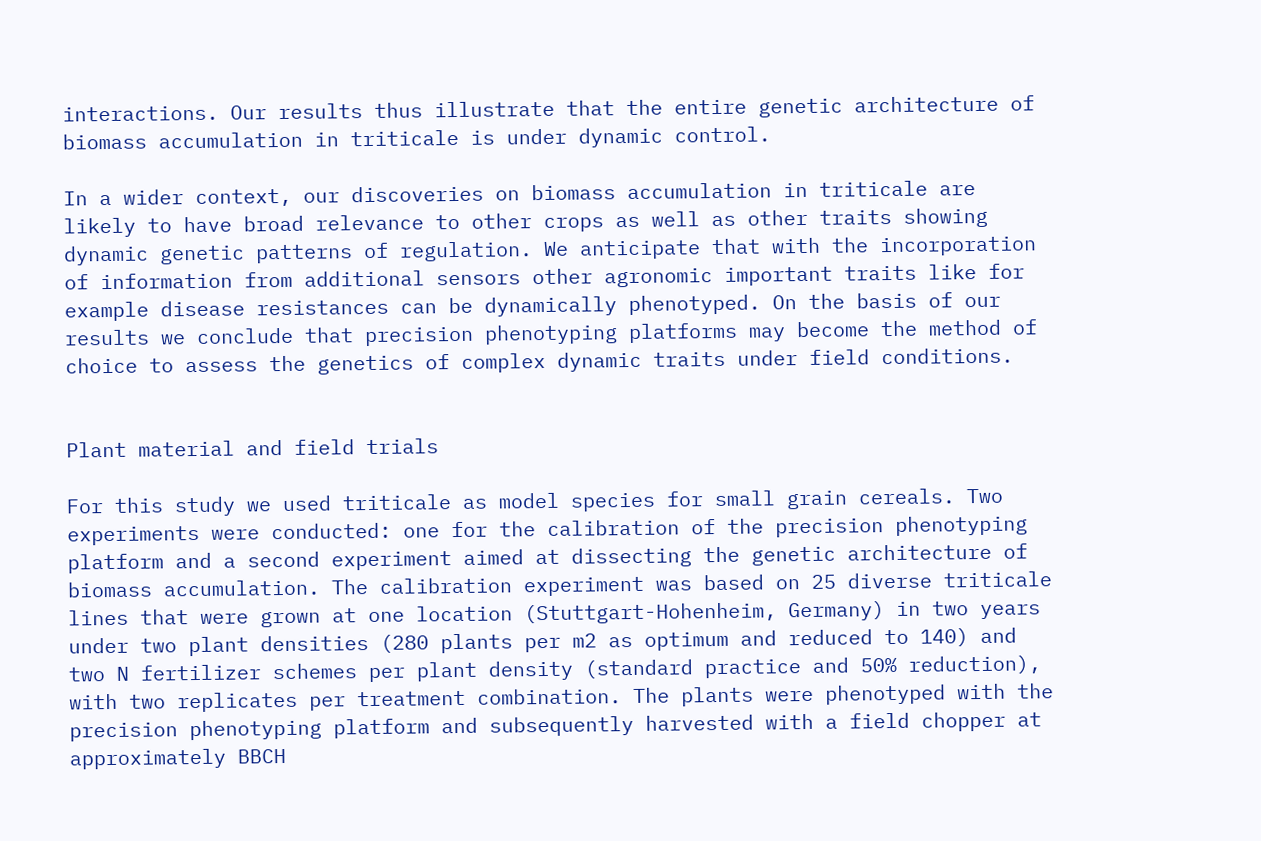interactions. Our results thus illustrate that the entire genetic architecture of biomass accumulation in triticale is under dynamic control.

In a wider context, our discoveries on biomass accumulation in triticale are likely to have broad relevance to other crops as well as other traits showing dynamic genetic patterns of regulation. We anticipate that with the incorporation of information from additional sensors other agronomic important traits like for example disease resistances can be dynamically phenotyped. On the basis of our results we conclude that precision phenotyping platforms may become the method of choice to assess the genetics of complex dynamic traits under field conditions.


Plant material and field trials

For this study we used triticale as model species for small grain cereals. Two experiments were conducted: one for the calibration of the precision phenotyping platform and a second experiment aimed at dissecting the genetic architecture of biomass accumulation. The calibration experiment was based on 25 diverse triticale lines that were grown at one location (Stuttgart-Hohenheim, Germany) in two years under two plant densities (280 plants per m2 as optimum and reduced to 140) and two N fertilizer schemes per plant density (standard practice and 50% reduction), with two replicates per treatment combination. The plants were phenotyped with the precision phenotyping platform and subsequently harvested with a field chopper at approximately BBCH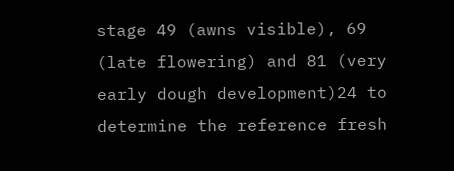stage 49 (awns visible), 69 (late flowering) and 81 (very early dough development)24 to determine the reference fresh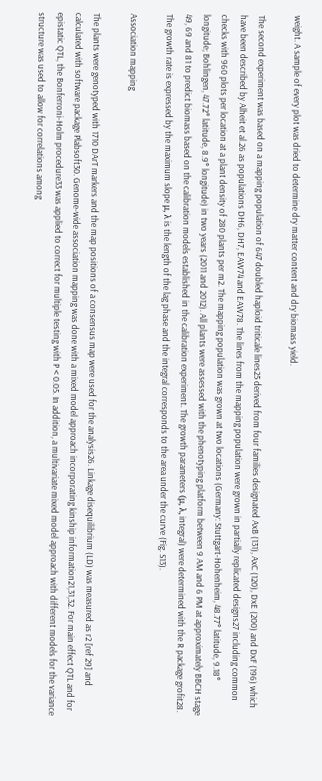weight. A sample of every plot was dried to determine dry matter content and dry biomass yield.

The second experiment was based on a mapping population of 647 doubled haploid triticale lines25 derived from four families designated AxB (131), AxC (120), DxE (200) and DxF (196) which have been described by Alheit et al.26 as populations DH6, DH7, EAW74 and EAW78. The lines from the mapping population were grown in partially replicated designs27 including common checks with 960 plots per location at a plant density of 280 plants per m2. The mapping population was grown at two locations (Germany: Stuttgart-Hohenheim, 48.77° latitude, 9.18° longitude; Bohlingen, 47.72° latitude, 8.9° longitude) in two years (2011 and 2012). All plants were assessed with the phenotyping platform between 9 AM and 6 PM at approximately BBCH stage 49, 69 and 81 to predict biomass based on the calibration models established in the calibration experiment. The growth parameters (μ, λ, integral) were determined with the R package grofit28. The growth rate is expressed by the maximum slope μ, λ is the length of the lag phase and the integral corresponds to the area under the curve (Fig. S13).

Association mapping

The plants were genotyped with 1710 DArT markers and the map positions of a consensus map were used for the analysis26. Linkage disequilibrium (LD) was measured as r2 [ref 29] and calculated with software package Plabsoft30. Genome-wide association mapping was done with a mixed model approach incorporating kinship information21,31,32. For main effect QTL and for epistatic QTL, the Bonferroni-Holm procedure33 was applied to correct for multiple testing with P < 0.05. In addition, a multivariate mixed model approach with different models for the variance structure was used to allow for correlations among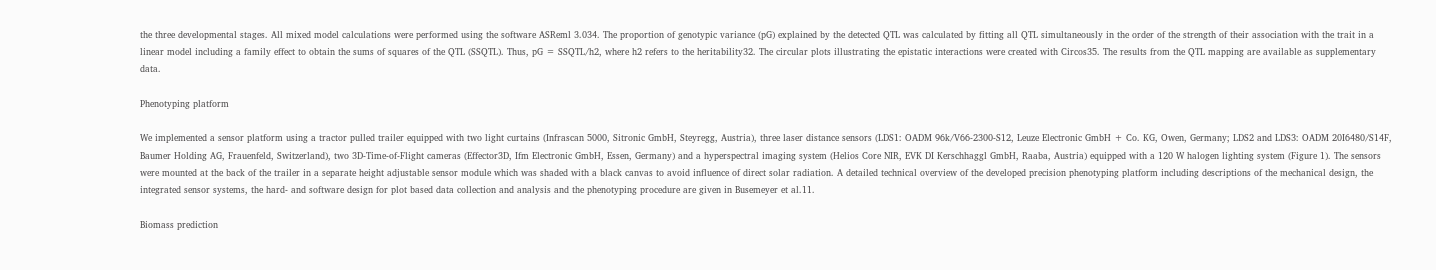the three developmental stages. All mixed model calculations were performed using the software ASReml 3.034. The proportion of genotypic variance (pG) explained by the detected QTL was calculated by fitting all QTL simultaneously in the order of the strength of their association with the trait in a linear model including a family effect to obtain the sums of squares of the QTL (SSQTL). Thus, pG = SSQTL/h2, where h2 refers to the heritability32. The circular plots illustrating the epistatic interactions were created with Circos35. The results from the QTL mapping are available as supplementary data.

Phenotyping platform

We implemented a sensor platform using a tractor pulled trailer equipped with two light curtains (Infrascan 5000, Sitronic GmbH, Steyregg, Austria), three laser distance sensors (LDS1: OADM 96k/V66-2300-S12, Leuze Electronic GmbH + Co. KG, Owen, Germany; LDS2 and LDS3: OADM 20I6480/S14F, Baumer Holding AG, Frauenfeld, Switzerland), two 3D-Time-of-Flight cameras (Effector3D, Ifm Electronic GmbH, Essen, Germany) and a hyperspectral imaging system (Helios Core NIR, EVK DI Kerschhaggl GmbH, Raaba, Austria) equipped with a 120 W halogen lighting system (Figure 1). The sensors were mounted at the back of the trailer in a separate height adjustable sensor module which was shaded with a black canvas to avoid influence of direct solar radiation. A detailed technical overview of the developed precision phenotyping platform including descriptions of the mechanical design, the integrated sensor systems, the hard- and software design for plot based data collection and analysis and the phenotyping procedure are given in Busemeyer et al.11.

Biomass prediction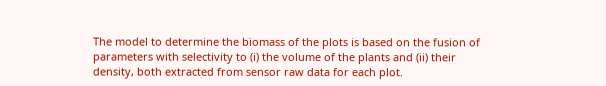The model to determine the biomass of the plots is based on the fusion of parameters with selectivity to (i) the volume of the plants and (ii) their density, both extracted from sensor raw data for each plot.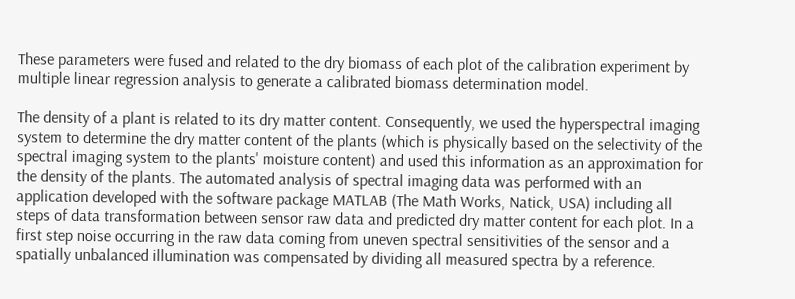These parameters were fused and related to the dry biomass of each plot of the calibration experiment by multiple linear regression analysis to generate a calibrated biomass determination model.

The density of a plant is related to its dry matter content. Consequently, we used the hyperspectral imaging system to determine the dry matter content of the plants (which is physically based on the selectivity of the spectral imaging system to the plants' moisture content) and used this information as an approximation for the density of the plants. The automated analysis of spectral imaging data was performed with an application developed with the software package MATLAB (The Math Works, Natick, USA) including all steps of data transformation between sensor raw data and predicted dry matter content for each plot. In a first step noise occurring in the raw data coming from uneven spectral sensitivities of the sensor and a spatially unbalanced illumination was compensated by dividing all measured spectra by a reference.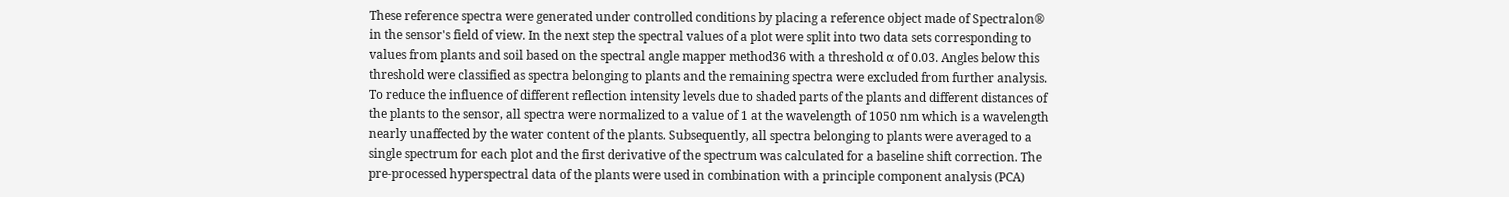These reference spectra were generated under controlled conditions by placing a reference object made of Spectralon® in the sensor's field of view. In the next step the spectral values of a plot were split into two data sets corresponding to values from plants and soil based on the spectral angle mapper method36 with a threshold α of 0.03. Angles below this threshold were classified as spectra belonging to plants and the remaining spectra were excluded from further analysis. To reduce the influence of different reflection intensity levels due to shaded parts of the plants and different distances of the plants to the sensor, all spectra were normalized to a value of 1 at the wavelength of 1050 nm which is a wavelength nearly unaffected by the water content of the plants. Subsequently, all spectra belonging to plants were averaged to a single spectrum for each plot and the first derivative of the spectrum was calculated for a baseline shift correction. The pre-processed hyperspectral data of the plants were used in combination with a principle component analysis (PCA)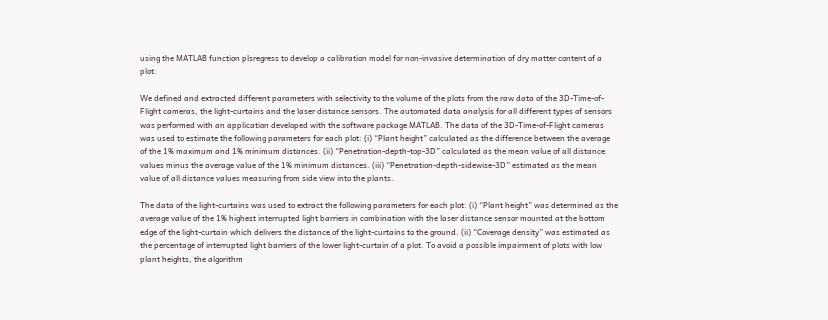using the MATLAB function plsregress to develop a calibration model for non-invasive determination of dry matter content of a plot.

We defined and extracted different parameters with selectivity to the volume of the plots from the raw data of the 3D-Time-of-Flight cameras, the light-curtains and the laser distance sensors. The automated data analysis for all different types of sensors was performed with an application developed with the software package MATLAB. The data of the 3D-Time-of-Flight cameras was used to estimate the following parameters for each plot: (i) “Plant height” calculated as the difference between the average of the 1% maximum and 1% minimum distances. (ii) “Penetration-depth-top-3D” calculated as the mean value of all distance values minus the average value of the 1% minimum distances. (iii) “Penetration-depth-sidewise-3D” estimated as the mean value of all distance values measuring from side view into the plants.

The data of the light-curtains was used to extract the following parameters for each plot: (i) “Plant height” was determined as the average value of the 1% highest interrupted light barriers in combination with the laser distance sensor mounted at the bottom edge of the light-curtain which delivers the distance of the light-curtains to the ground. (ii) “Coverage density” was estimated as the percentage of interrupted light barriers of the lower light-curtain of a plot. To avoid a possible impairment of plots with low plant heights, the algorithm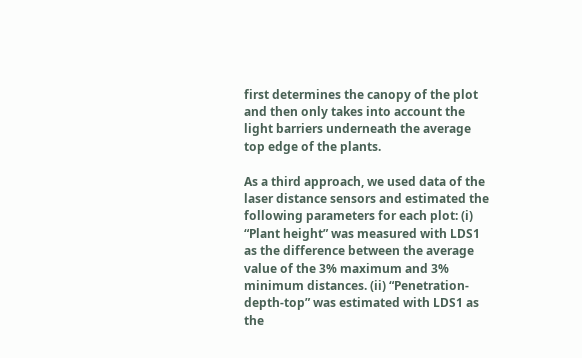first determines the canopy of the plot and then only takes into account the light barriers underneath the average top edge of the plants.

As a third approach, we used data of the laser distance sensors and estimated the following parameters for each plot: (i) “Plant height” was measured with LDS1 as the difference between the average value of the 3% maximum and 3% minimum distances. (ii) “Penetration-depth-top” was estimated with LDS1 as the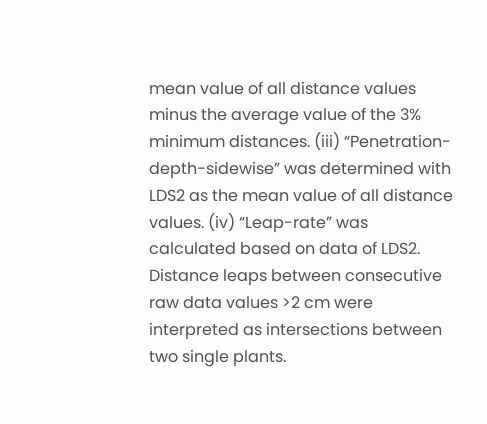mean value of all distance values minus the average value of the 3% minimum distances. (iii) “Penetration-depth-sidewise” was determined with LDS2 as the mean value of all distance values. (iv) “Leap-rate” was calculated based on data of LDS2. Distance leaps between consecutive raw data values >2 cm were interpreted as intersections between two single plants.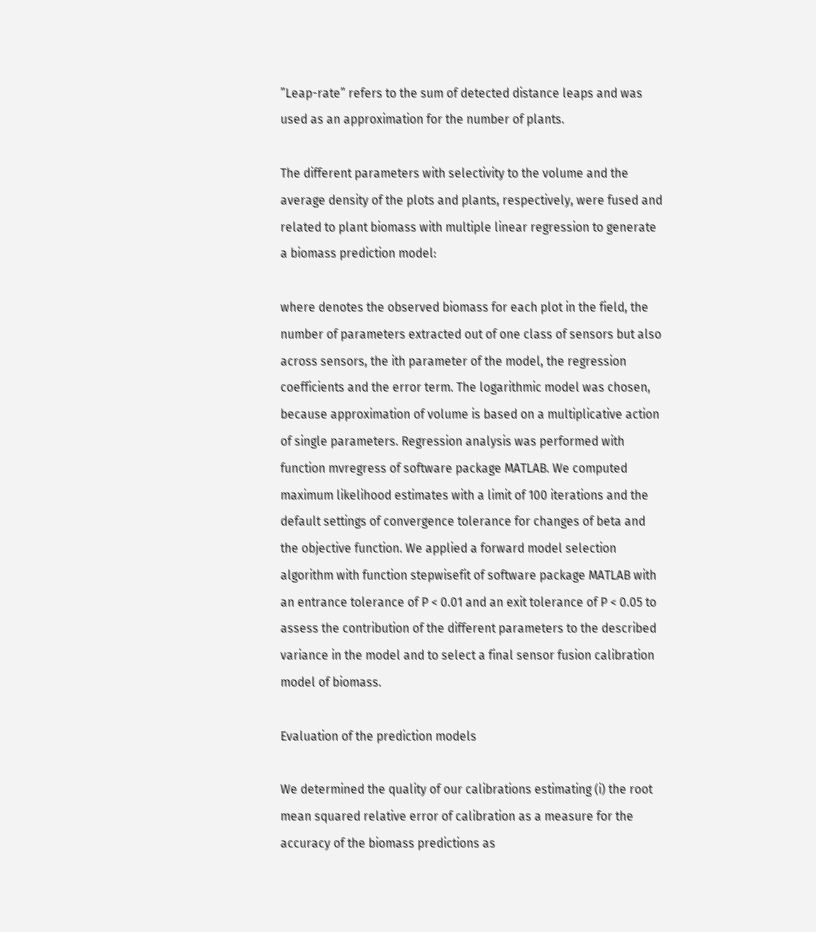”Leap-rate” refers to the sum of detected distance leaps and was used as an approximation for the number of plants.

The different parameters with selectivity to the volume and the average density of the plots and plants, respectively, were fused and related to plant biomass with multiple linear regression to generate a biomass prediction model:

where denotes the observed biomass for each plot in the field, the number of parameters extracted out of one class of sensors but also across sensors, the ith parameter of the model, the regression coefficients and the error term. The logarithmic model was chosen, because approximation of volume is based on a multiplicative action of single parameters. Regression analysis was performed with function mvregress of software package MATLAB. We computed maximum likelihood estimates with a limit of 100 iterations and the default settings of convergence tolerance for changes of beta and the objective function. We applied a forward model selection algorithm with function stepwisefit of software package MATLAB with an entrance tolerance of P < 0.01 and an exit tolerance of P < 0.05 to assess the contribution of the different parameters to the described variance in the model and to select a final sensor fusion calibration model of biomass.

Evaluation of the prediction models

We determined the quality of our calibrations estimating (i) the root mean squared relative error of calibration as a measure for the accuracy of the biomass predictions as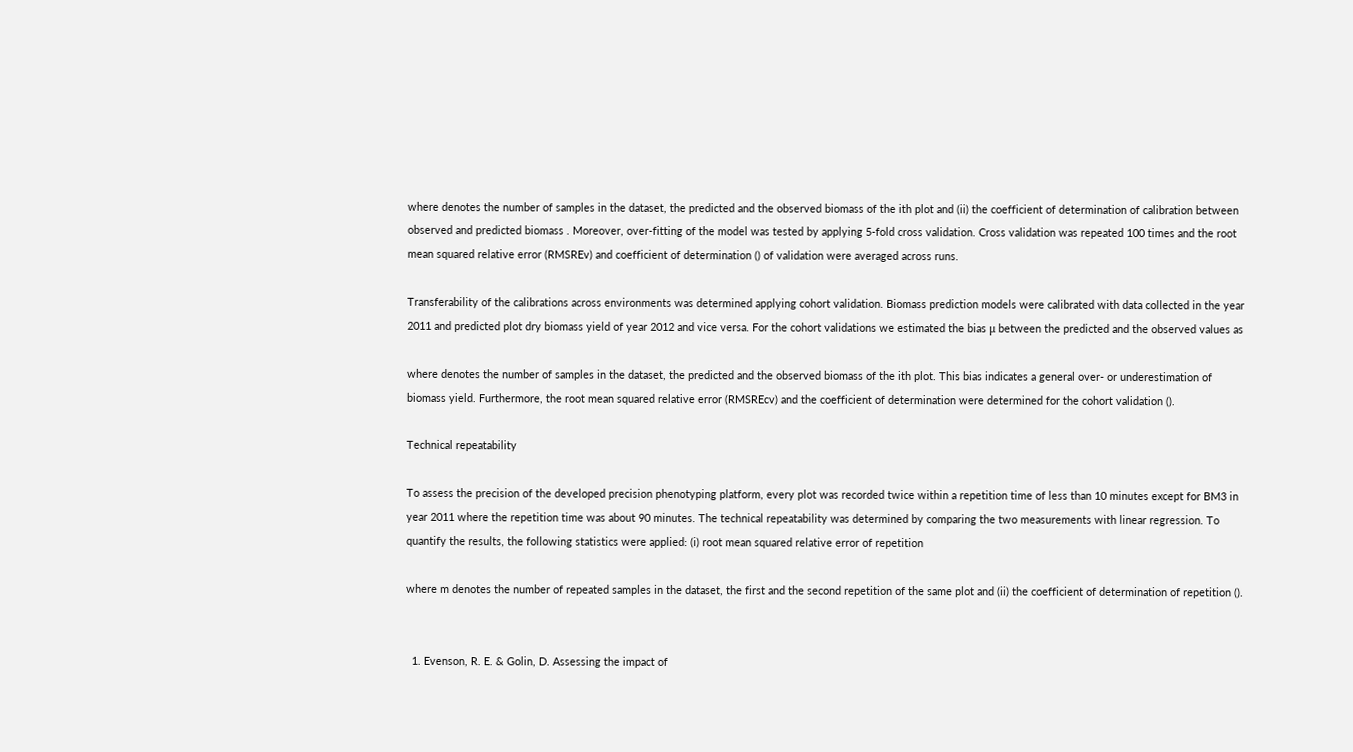where denotes the number of samples in the dataset, the predicted and the observed biomass of the ith plot and (ii) the coefficient of determination of calibration between observed and predicted biomass . Moreover, over-fitting of the model was tested by applying 5-fold cross validation. Cross validation was repeated 100 times and the root mean squared relative error (RMSREv) and coefficient of determination () of validation were averaged across runs.

Transferability of the calibrations across environments was determined applying cohort validation. Biomass prediction models were calibrated with data collected in the year 2011 and predicted plot dry biomass yield of year 2012 and vice versa. For the cohort validations we estimated the bias μ between the predicted and the observed values as

where denotes the number of samples in the dataset, the predicted and the observed biomass of the ith plot. This bias indicates a general over- or underestimation of biomass yield. Furthermore, the root mean squared relative error (RMSREcv) and the coefficient of determination were determined for the cohort validation ().

Technical repeatability

To assess the precision of the developed precision phenotyping platform, every plot was recorded twice within a repetition time of less than 10 minutes except for BM3 in year 2011 where the repetition time was about 90 minutes. The technical repeatability was determined by comparing the two measurements with linear regression. To quantify the results, the following statistics were applied: (i) root mean squared relative error of repetition

where m denotes the number of repeated samples in the dataset, the first and the second repetition of the same plot and (ii) the coefficient of determination of repetition ().


  1. Evenson, R. E. & Golin, D. Assessing the impact of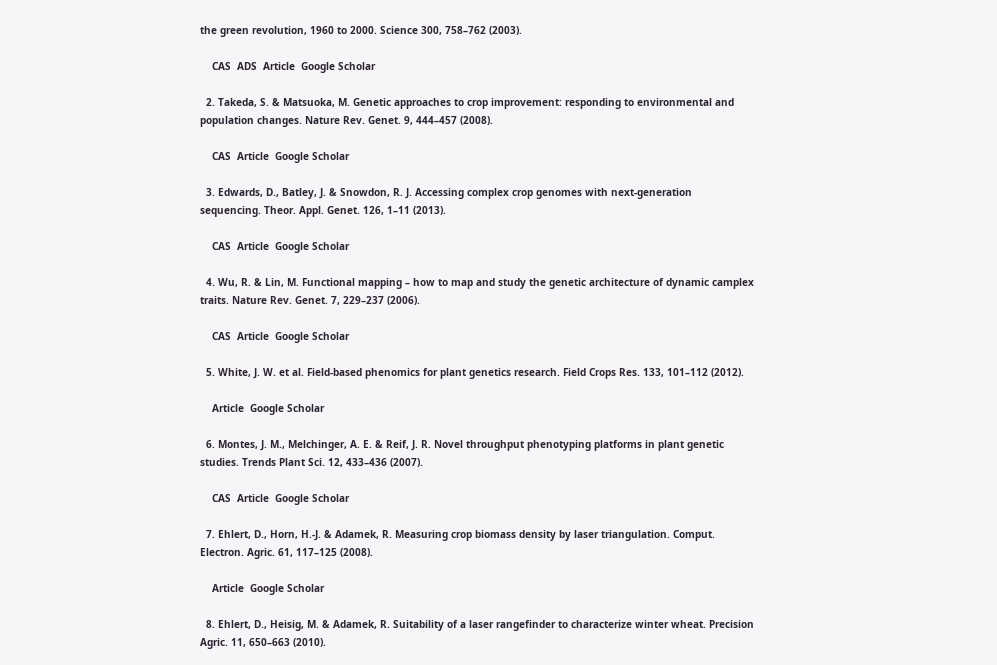the green revolution, 1960 to 2000. Science 300, 758–762 (2003).

    CAS  ADS  Article  Google Scholar

  2. Takeda, S. & Matsuoka, M. Genetic approaches to crop improvement: responding to environmental and population changes. Nature Rev. Genet. 9, 444–457 (2008).

    CAS  Article  Google Scholar

  3. Edwards, D., Batley, J. & Snowdon, R. J. Accessing complex crop genomes with next-generation sequencing. Theor. Appl. Genet. 126, 1–11 (2013).

    CAS  Article  Google Scholar

  4. Wu, R. & Lin, M. Functional mapping – how to map and study the genetic architecture of dynamic camplex traits. Nature Rev. Genet. 7, 229–237 (2006).

    CAS  Article  Google Scholar

  5. White, J. W. et al. Field-based phenomics for plant genetics research. Field Crops Res. 133, 101–112 (2012).

    Article  Google Scholar

  6. Montes, J. M., Melchinger, A. E. & Reif, J. R. Novel throughput phenotyping platforms in plant genetic studies. Trends Plant Sci. 12, 433–436 (2007).

    CAS  Article  Google Scholar

  7. Ehlert, D., Horn, H.-J. & Adamek, R. Measuring crop biomass density by laser triangulation. Comput. Electron. Agric. 61, 117–125 (2008).

    Article  Google Scholar

  8. Ehlert, D., Heisig, M. & Adamek, R. Suitability of a laser rangefinder to characterize winter wheat. Precision Agric. 11, 650–663 (2010).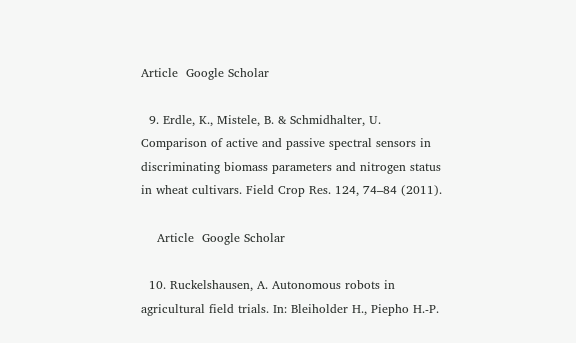Article  Google Scholar

  9. Erdle, K., Mistele, B. & Schmidhalter, U. Comparison of active and passive spectral sensors in discriminating biomass parameters and nitrogen status in wheat cultivars. Field Crop Res. 124, 74–84 (2011).

    Article  Google Scholar

  10. Ruckelshausen, A. Autonomous robots in agricultural field trials. In: Bleiholder H., Piepho H.-P.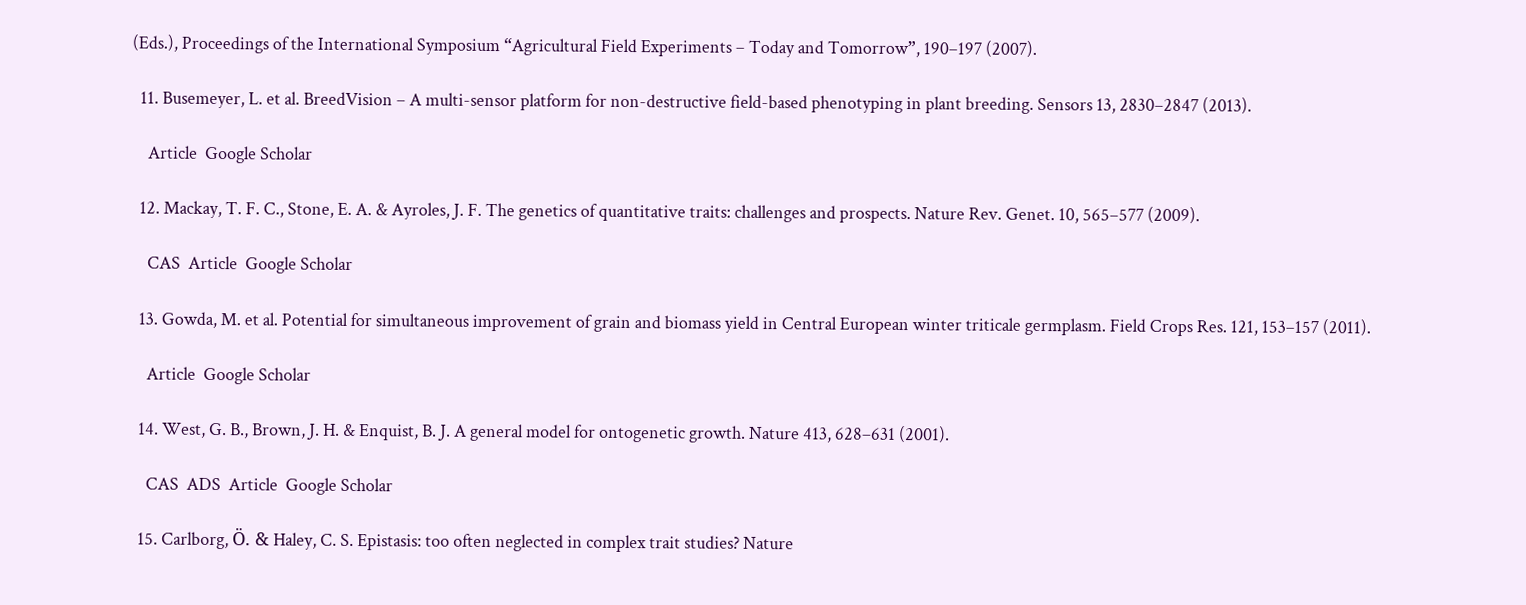(Eds.), Proceedings of the International Symposium “Agricultural Field Experiments – Today and Tomorrow”, 190–197 (2007).

  11. Busemeyer, L. et al. BreedVision – A multi-sensor platform for non-destructive field-based phenotyping in plant breeding. Sensors 13, 2830–2847 (2013).

    Article  Google Scholar

  12. Mackay, T. F. C., Stone, E. A. & Ayroles, J. F. The genetics of quantitative traits: challenges and prospects. Nature Rev. Genet. 10, 565–577 (2009).

    CAS  Article  Google Scholar

  13. Gowda, M. et al. Potential for simultaneous improvement of grain and biomass yield in Central European winter triticale germplasm. Field Crops Res. 121, 153–157 (2011).

    Article  Google Scholar

  14. West, G. B., Brown, J. H. & Enquist, B. J. A general model for ontogenetic growth. Nature 413, 628–631 (2001).

    CAS  ADS  Article  Google Scholar

  15. Carlborg, Ö. & Haley, C. S. Epistasis: too often neglected in complex trait studies? Nature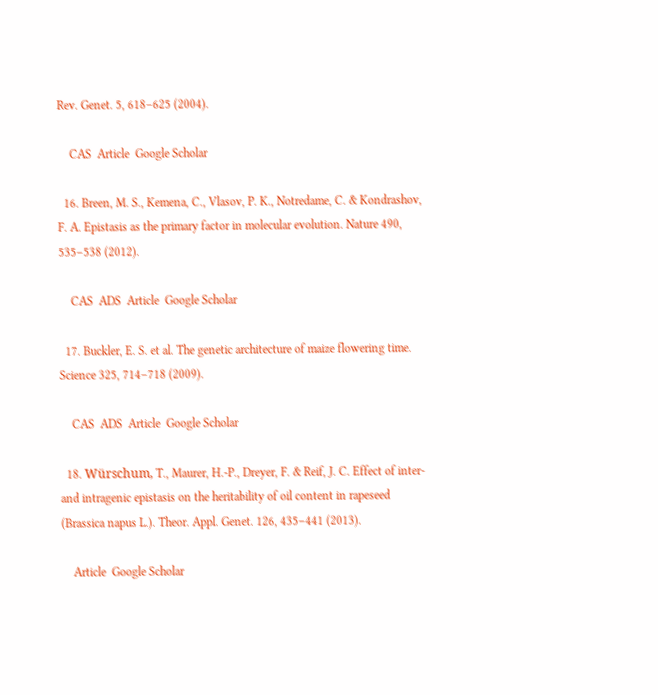Rev. Genet. 5, 618–625 (2004).

    CAS  Article  Google Scholar

  16. Breen, M. S., Kemena, C., Vlasov, P. K., Notredame, C. & Kondrashov, F. A. Epistasis as the primary factor in molecular evolution. Nature 490, 535–538 (2012).

    CAS  ADS  Article  Google Scholar

  17. Buckler, E. S. et al. The genetic architecture of maize flowering time. Science 325, 714–718 (2009).

    CAS  ADS  Article  Google Scholar

  18. Würschum, T., Maurer, H.-P., Dreyer, F. & Reif, J. C. Effect of inter- and intragenic epistasis on the heritability of oil content in rapeseed (Brassica napus L.). Theor. Appl. Genet. 126, 435–441 (2013).

    Article  Google Scholar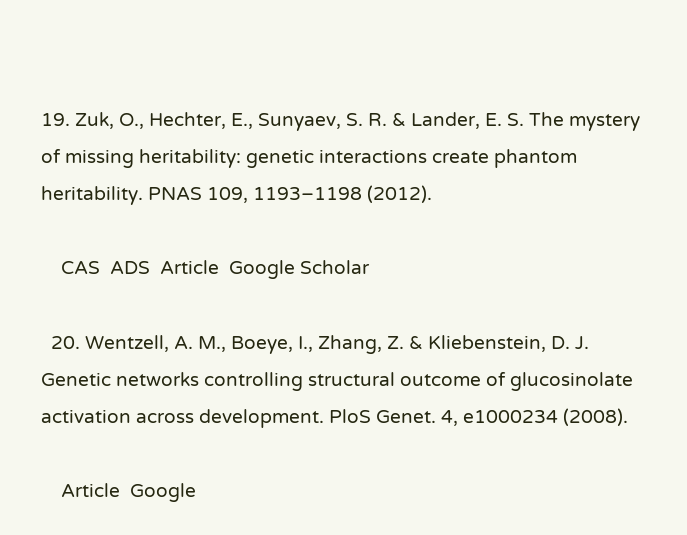19. Zuk, O., Hechter, E., Sunyaev, S. R. & Lander, E. S. The mystery of missing heritability: genetic interactions create phantom heritability. PNAS 109, 1193–1198 (2012).

    CAS  ADS  Article  Google Scholar

  20. Wentzell, A. M., Boeye, I., Zhang, Z. & Kliebenstein, D. J. Genetic networks controlling structural outcome of glucosinolate activation across development. PloS Genet. 4, e1000234 (2008).

    Article  Google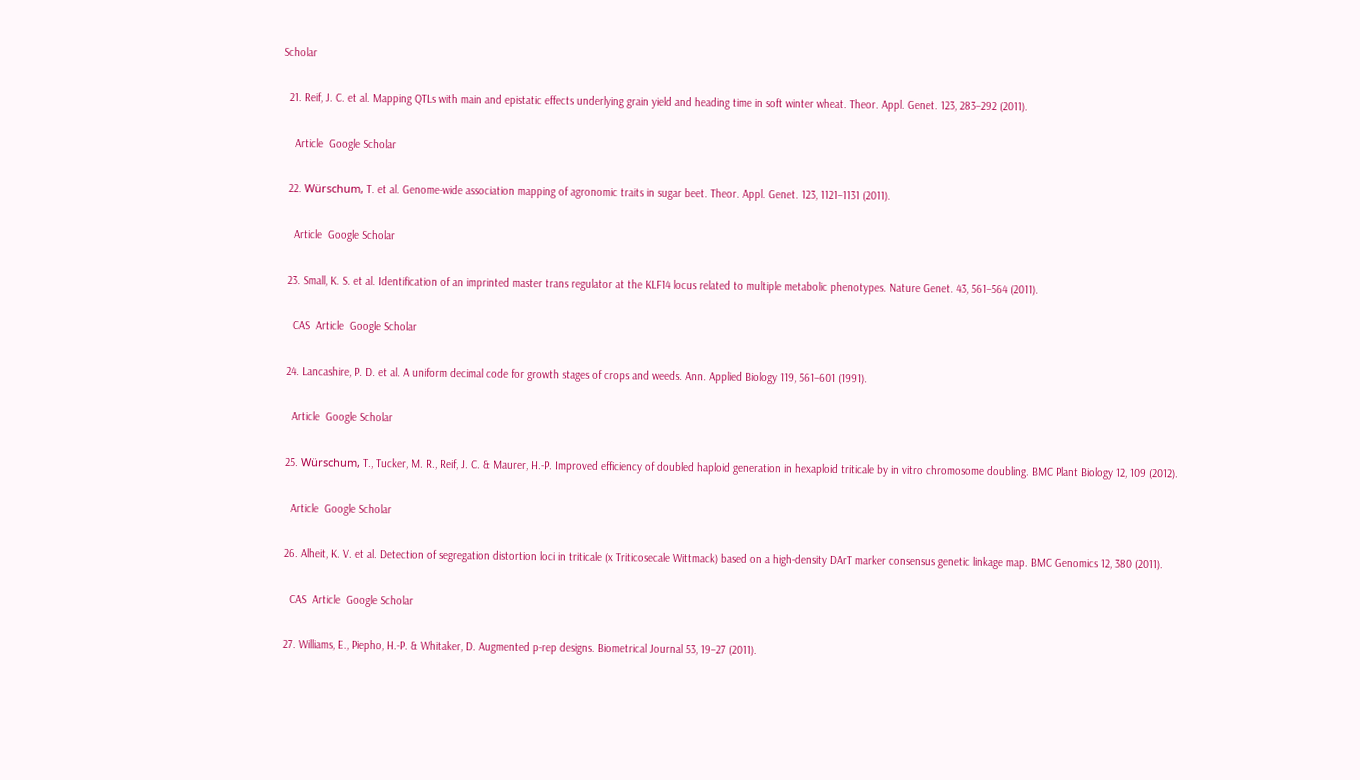Scholar

  21. Reif, J. C. et al. Mapping QTLs with main and epistatic effects underlying grain yield and heading time in soft winter wheat. Theor. Appl. Genet. 123, 283–292 (2011).

    Article  Google Scholar

  22. Würschum, T. et al. Genome-wide association mapping of agronomic traits in sugar beet. Theor. Appl. Genet. 123, 1121–1131 (2011).

    Article  Google Scholar

  23. Small, K. S. et al. Identification of an imprinted master trans regulator at the KLF14 locus related to multiple metabolic phenotypes. Nature Genet. 43, 561–564 (2011).

    CAS  Article  Google Scholar

  24. Lancashire, P. D. et al. A uniform decimal code for growth stages of crops and weeds. Ann. Applied Biology 119, 561–601 (1991).

    Article  Google Scholar

  25. Würschum, T., Tucker, M. R., Reif, J. C. & Maurer, H.-P. Improved efficiency of doubled haploid generation in hexaploid triticale by in vitro chromosome doubling. BMC Plant Biology 12, 109 (2012).

    Article  Google Scholar

  26. Alheit, K. V. et al. Detection of segregation distortion loci in triticale (x Triticosecale Wittmack) based on a high-density DArT marker consensus genetic linkage map. BMC Genomics 12, 380 (2011).

    CAS  Article  Google Scholar

  27. Williams, E., Piepho, H.-P. & Whitaker, D. Augmented p-rep designs. Biometrical Journal 53, 19–27 (2011).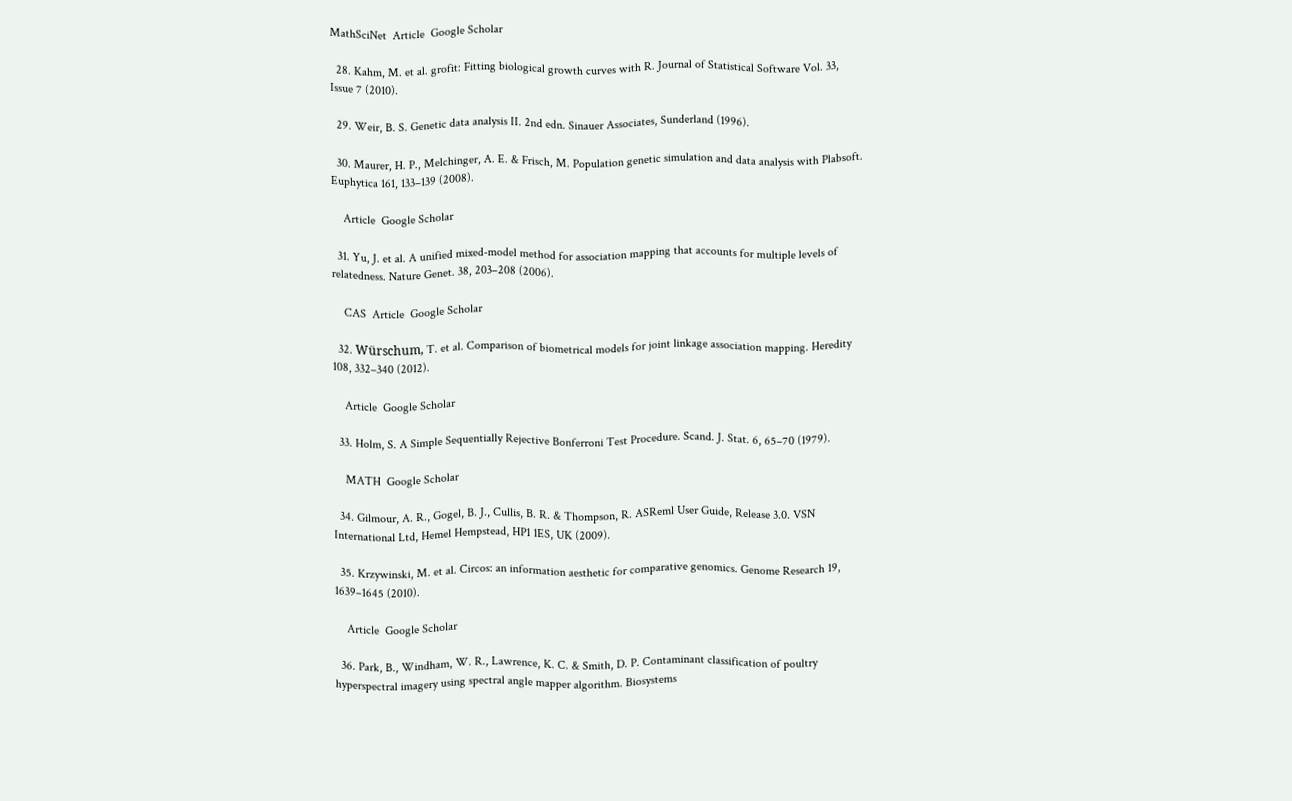MathSciNet  Article  Google Scholar

  28. Kahm, M. et al. grofit: Fitting biological growth curves with R. Journal of Statistical Software Vol. 33, Issue 7 (2010).

  29. Weir, B. S. Genetic data analysis II. 2nd edn. Sinauer Associates, Sunderland (1996).

  30. Maurer, H. P., Melchinger, A. E. & Frisch, M. Population genetic simulation and data analysis with Plabsoft. Euphytica 161, 133–139 (2008).

    Article  Google Scholar

  31. Yu, J. et al. A unified mixed-model method for association mapping that accounts for multiple levels of relatedness. Nature Genet. 38, 203–208 (2006).

    CAS  Article  Google Scholar

  32. Würschum, T. et al. Comparison of biometrical models for joint linkage association mapping. Heredity 108, 332–340 (2012).

    Article  Google Scholar

  33. Holm, S. A Simple Sequentially Rejective Bonferroni Test Procedure. Scand. J. Stat. 6, 65–70 (1979).

    MATH  Google Scholar

  34. Gilmour, A. R., Gogel, B. J., Cullis, B. R. & Thompson, R. ASReml User Guide, Release 3.0. VSN International Ltd, Hemel Hempstead, HP1 1ES, UK (2009).

  35. Krzywinski, M. et al. Circos: an information aesthetic for comparative genomics. Genome Research 19, 1639–1645 (2010).

    Article  Google Scholar

  36. Park, B., Windham, W. R., Lawrence, K. C. & Smith, D. P. Contaminant classification of poultry hyperspectral imagery using spectral angle mapper algorithm. Biosystems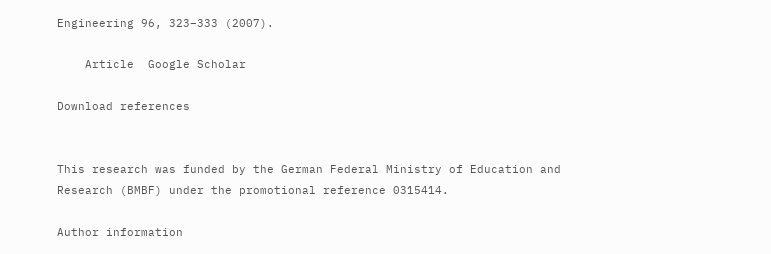Engineering 96, 323–333 (2007).

    Article  Google Scholar

Download references


This research was funded by the German Federal Ministry of Education and Research (BMBF) under the promotional reference 0315414.

Author information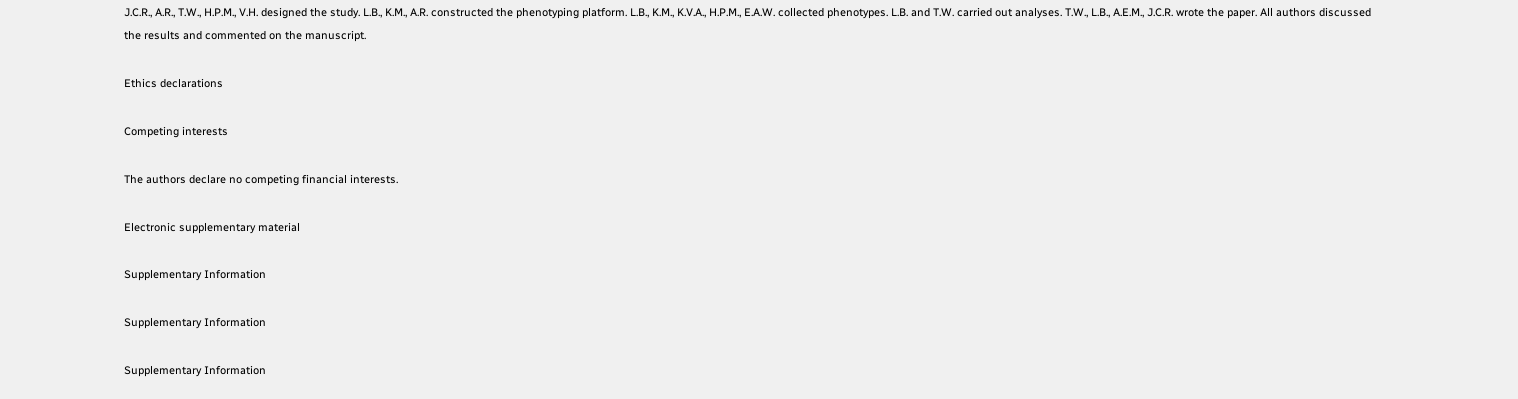J.C.R., A.R., T.W., H.P.M., V.H. designed the study. L.B., K.M., A.R. constructed the phenotyping platform. L.B., K.M., K.V.A., H.P.M., E.A.W. collected phenotypes. L.B. and T.W. carried out analyses. T.W., L.B., A.E.M., J.C.R. wrote the paper. All authors discussed the results and commented on the manuscript.

Ethics declarations

Competing interests

The authors declare no competing financial interests.

Electronic supplementary material

Supplementary Information

Supplementary Information

Supplementary Information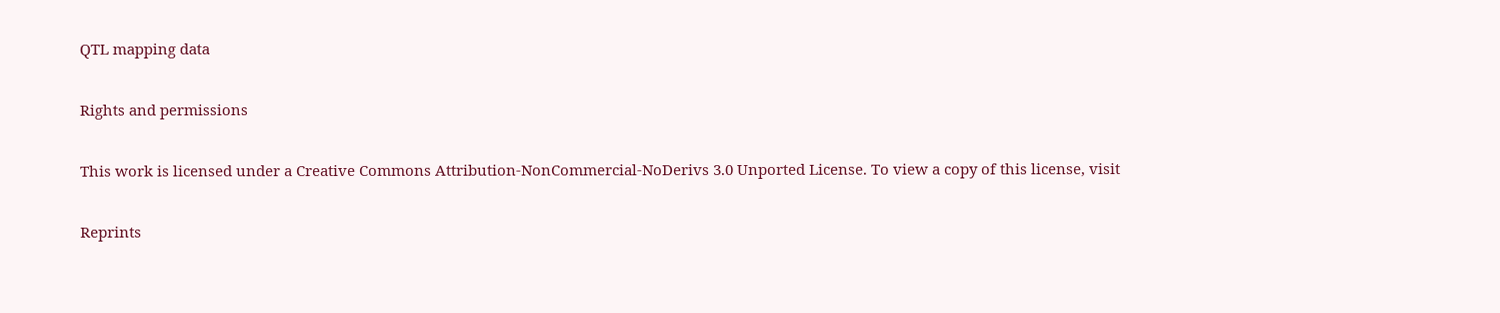QTL mapping data

Rights and permissions

This work is licensed under a Creative Commons Attribution-NonCommercial-NoDerivs 3.0 Unported License. To view a copy of this license, visit

Reprints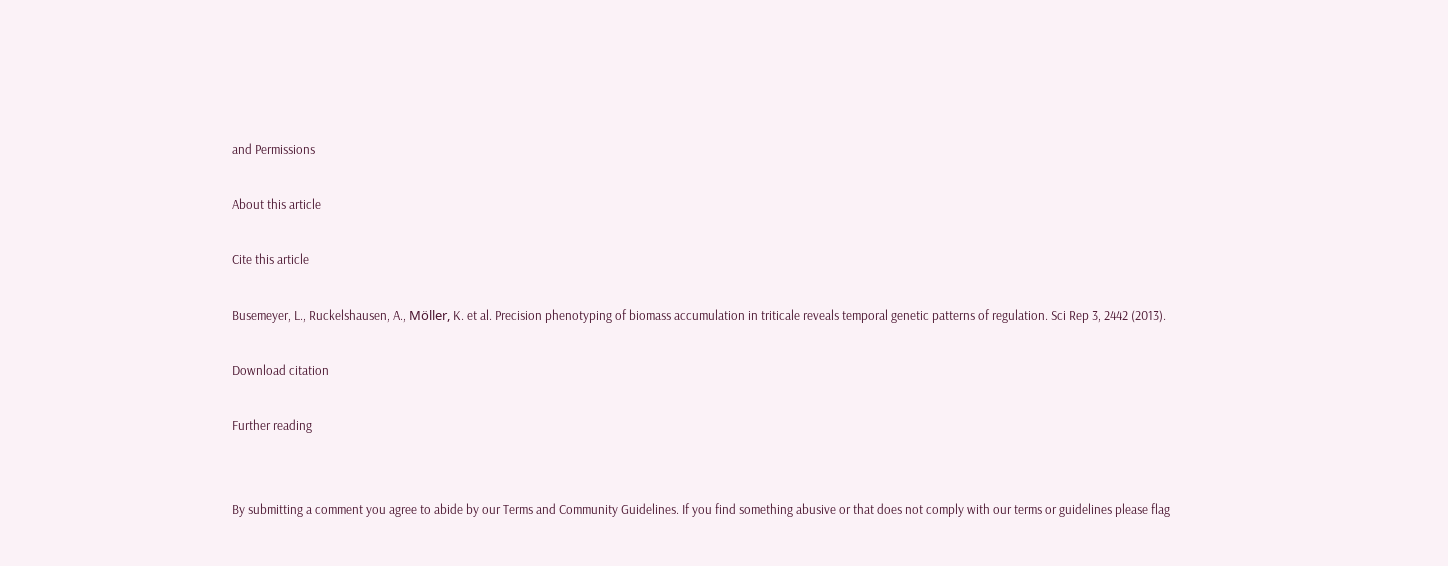and Permissions

About this article

Cite this article

Busemeyer, L., Ruckelshausen, A., Möller, K. et al. Precision phenotyping of biomass accumulation in triticale reveals temporal genetic patterns of regulation. Sci Rep 3, 2442 (2013).

Download citation

Further reading


By submitting a comment you agree to abide by our Terms and Community Guidelines. If you find something abusive or that does not comply with our terms or guidelines please flag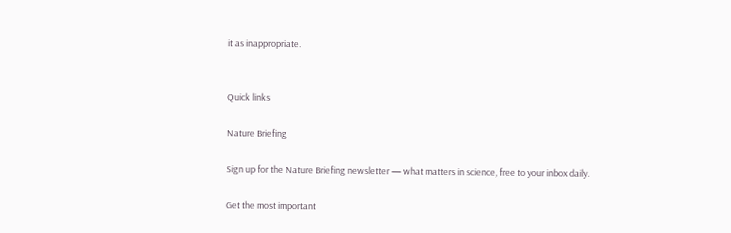it as inappropriate.


Quick links

Nature Briefing

Sign up for the Nature Briefing newsletter — what matters in science, free to your inbox daily.

Get the most important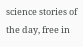science stories of the day, free in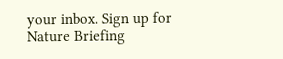your inbox. Sign up for Nature Briefing